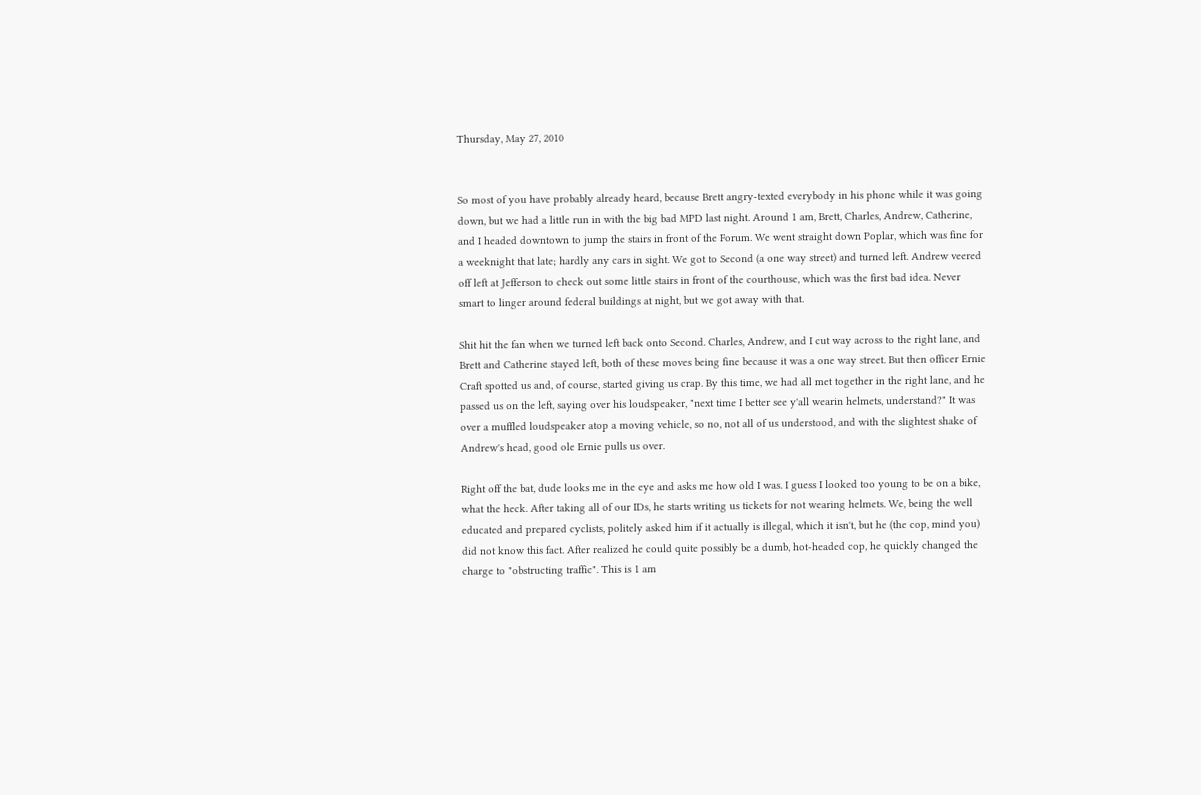Thursday, May 27, 2010


So most of you have probably already heard, because Brett angry-texted everybody in his phone while it was going down, but we had a little run in with the big bad MPD last night. Around 1 am, Brett, Charles, Andrew, Catherine, and I headed downtown to jump the stairs in front of the Forum. We went straight down Poplar, which was fine for a weeknight that late; hardly any cars in sight. We got to Second (a one way street) and turned left. Andrew veered off left at Jefferson to check out some little stairs in front of the courthouse, which was the first bad idea. Never smart to linger around federal buildings at night, but we got away with that.

Shit hit the fan when we turned left back onto Second. Charles, Andrew, and I cut way across to the right lane, and Brett and Catherine stayed left, both of these moves being fine because it was a one way street. But then officer Ernie Craft spotted us and, of course, started giving us crap. By this time, we had all met together in the right lane, and he passed us on the left, saying over his loudspeaker, "next time I better see y'all wearin helmets, understand?" It was over a muffled loudspeaker atop a moving vehicle, so no, not all of us understood, and with the slightest shake of Andrew's head, good ole Ernie pulls us over.

Right off the bat, dude looks me in the eye and asks me how old I was. I guess I looked too young to be on a bike, what the heck. After taking all of our IDs, he starts writing us tickets for not wearing helmets. We, being the well educated and prepared cyclists, politely asked him if it actually is illegal, which it isn't, but he (the cop, mind you) did not know this fact. After realized he could quite possibly be a dumb, hot-headed cop, he quickly changed the charge to "obstructing traffic". This is 1 am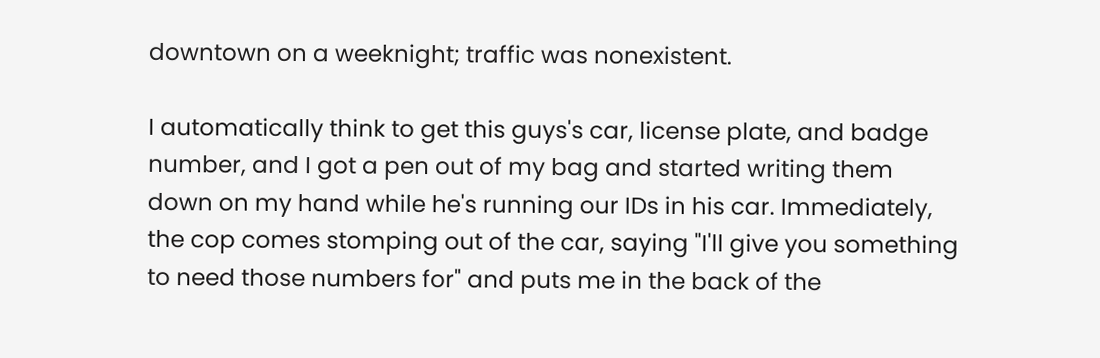downtown on a weeknight; traffic was nonexistent.

I automatically think to get this guys's car, license plate, and badge number, and I got a pen out of my bag and started writing them down on my hand while he's running our IDs in his car. Immediately, the cop comes stomping out of the car, saying "I'll give you something to need those numbers for" and puts me in the back of the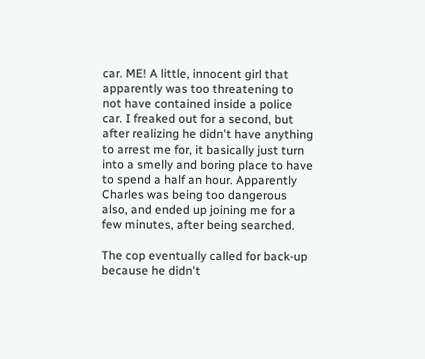car. ME! A little, innocent girl that apparently was too threatening to not have contained inside a police car. I freaked out for a second, but after realizing he didn't have anything to arrest me for, it basically just turn into a smelly and boring place to have to spend a half an hour. Apparently Charles was being too dangerous also, and ended up joining me for a few minutes, after being searched.

The cop eventually called for back-up because he didn't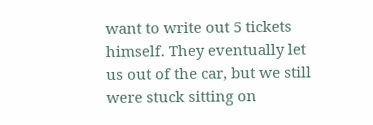want to write out 5 tickets himself. They eventually let us out of the car, but we still were stuck sitting on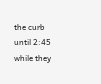the curb until 2:45 while they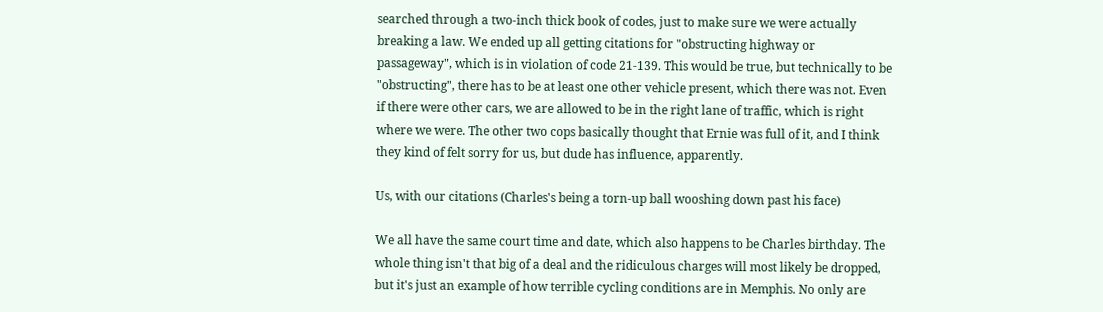searched through a two-inch thick book of codes, just to make sure we were actually breaking a law. We ended up all getting citations for "obstructing highway or passageway", which is in violation of code 21-139. This would be true, but technically to be "obstructing", there has to be at least one other vehicle present, which there was not. Even if there were other cars, we are allowed to be in the right lane of traffic, which is right where we were. The other two cops basically thought that Ernie was full of it, and I think they kind of felt sorry for us, but dude has influence, apparently.

Us, with our citations (Charles's being a torn-up ball wooshing down past his face)

We all have the same court time and date, which also happens to be Charles birthday. The whole thing isn't that big of a deal and the ridiculous charges will most likely be dropped, but it's just an example of how terrible cycling conditions are in Memphis. No only are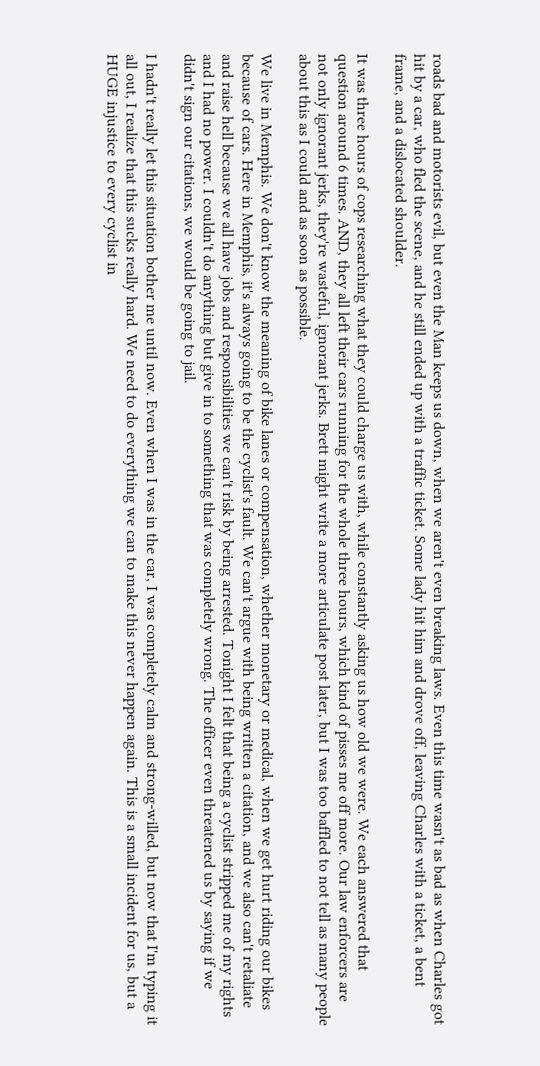roads bad and motorists evil, but even the Man keeps us down, when we aren't even breaking laws. Even this time wasn't as bad as when Charles got hit by a car, who fled the scene, and he still ended up with a traffic ticket. Some lady hit him and drove off, leaving Charles with a ticket, a bent frame, and a dislocated shoulder.

It was three hours of cops researching what they could charge us with, while constantly asking us how old we were. We each answered that question around 6 times. AND, they all left their cars running for the whole three hours, which kind of pisses me off more. Our law enforcers are not only ignorant jerks, they're wasteful, ignorant jerks. Brett might write a more articulate post later, but I was too baffled to not tell as many people about this as I could and as soon as possible.

We live in Memphis. We don't know the meaning of bike lanes or compensation, whether monetary or medical, when we get hurt riding our bikes because of cars. Here in Memphis, it's always going to be the cyclist's fault. We can't argue with being written a citation, and we also can't retaliate and raise hell because we all have jobs and responsibilities we can't risk by being arrested. Tonight I felt that being a cyclist stripped me of my rights and I had no power. I couldn't do anything but give in to something that was completely wrong. The officer even threatened us by saying if we didn't sign our citations, we would be going to jail.

I hadn't really let this situation bother me until now. Even when I was in the car, I was completely calm and strong-willed, but now that I'm typing it all out, I realize that this sucks really hard. We need to do everything we can to make this never happen again. This is a small incident for us, but a HUGE injustice to every cyclist in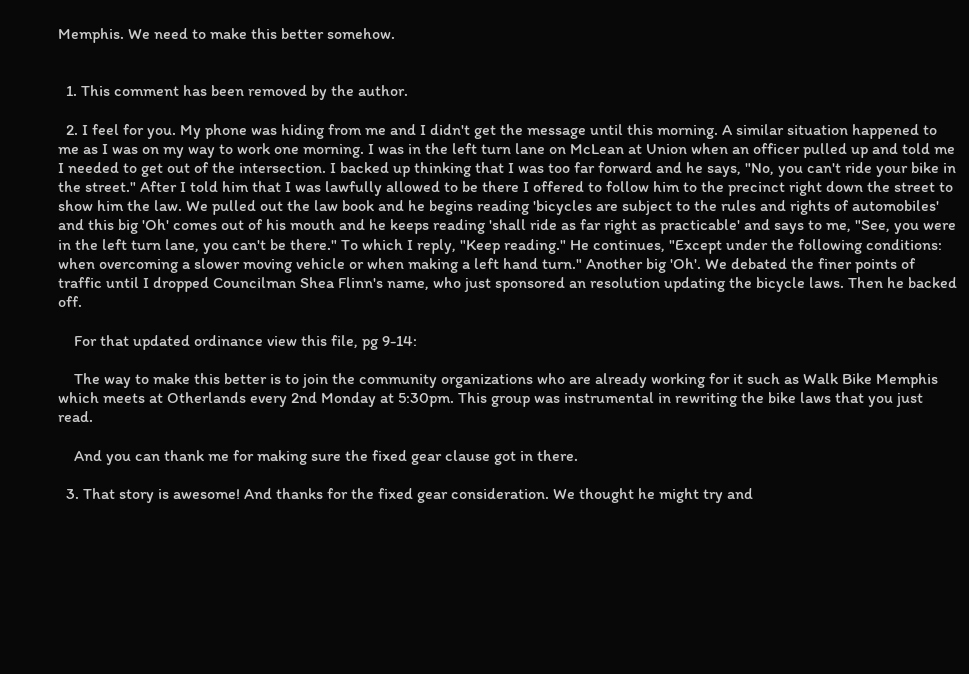Memphis. We need to make this better somehow.


  1. This comment has been removed by the author.

  2. I feel for you. My phone was hiding from me and I didn't get the message until this morning. A similar situation happened to me as I was on my way to work one morning. I was in the left turn lane on McLean at Union when an officer pulled up and told me I needed to get out of the intersection. I backed up thinking that I was too far forward and he says, "No, you can't ride your bike in the street." After I told him that I was lawfully allowed to be there I offered to follow him to the precinct right down the street to show him the law. We pulled out the law book and he begins reading 'bicycles are subject to the rules and rights of automobiles' and this big 'Oh' comes out of his mouth and he keeps reading 'shall ride as far right as practicable' and says to me, "See, you were in the left turn lane, you can't be there." To which I reply, "Keep reading." He continues, "Except under the following conditions: when overcoming a slower moving vehicle or when making a left hand turn." Another big 'Oh'. We debated the finer points of traffic until I dropped Councilman Shea Flinn's name, who just sponsored an resolution updating the bicycle laws. Then he backed off.

    For that updated ordinance view this file, pg 9-14:

    The way to make this better is to join the community organizations who are already working for it such as Walk Bike Memphis which meets at Otherlands every 2nd Monday at 5:30pm. This group was instrumental in rewriting the bike laws that you just read.

    And you can thank me for making sure the fixed gear clause got in there.

  3. That story is awesome! And thanks for the fixed gear consideration. We thought he might try and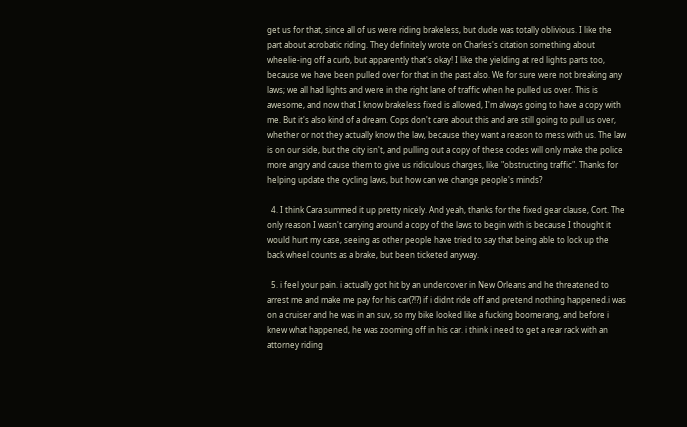get us for that, since all of us were riding brakeless, but dude was totally oblivious. I like the part about acrobatic riding. They definitely wrote on Charles's citation something about wheelie-ing off a curb, but apparently that's okay! I like the yielding at red lights parts too, because we have been pulled over for that in the past also. We for sure were not breaking any laws; we all had lights and were in the right lane of traffic when he pulled us over. This is awesome, and now that I know brakeless fixed is allowed, I'm always going to have a copy with me. But it's also kind of a dream. Cops don't care about this and are still going to pull us over, whether or not they actually know the law, because they want a reason to mess with us. The law is on our side, but the city isn't, and pulling out a copy of these codes will only make the police more angry and cause them to give us ridiculous charges, like "obstructing traffic". Thanks for helping update the cycling laws, but how can we change people's minds?

  4. I think Cara summed it up pretty nicely. And yeah, thanks for the fixed gear clause, Cort. The only reason I wasn't carrying around a copy of the laws to begin with is because I thought it would hurt my case, seeing as other people have tried to say that being able to lock up the back wheel counts as a brake, but been ticketed anyway.

  5. i feel your pain. i actually got hit by an undercover in New Orleans and he threatened to arrest me and make me pay for his car(?!?) if i didnt ride off and pretend nothing happened.i was on a cruiser and he was in an suv, so my bike looked like a fucking boomerang, and before i knew what happened, he was zooming off in his car. i think i need to get a rear rack with an attorney riding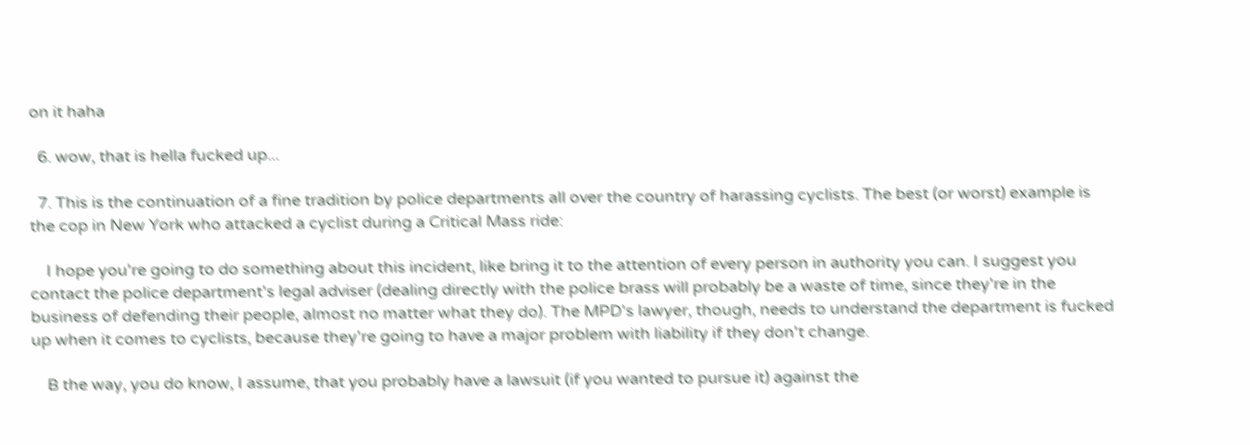on it haha

  6. wow, that is hella fucked up...

  7. This is the continuation of a fine tradition by police departments all over the country of harassing cyclists. The best (or worst) example is the cop in New York who attacked a cyclist during a Critical Mass ride:

    I hope you're going to do something about this incident, like bring it to the attention of every person in authority you can. I suggest you contact the police department's legal adviser (dealing directly with the police brass will probably be a waste of time, since they're in the business of defending their people, almost no matter what they do). The MPD's lawyer, though, needs to understand the department is fucked up when it comes to cyclists, because they're going to have a major problem with liability if they don't change.

    B the way, you do know, I assume, that you probably have a lawsuit (if you wanted to pursue it) against the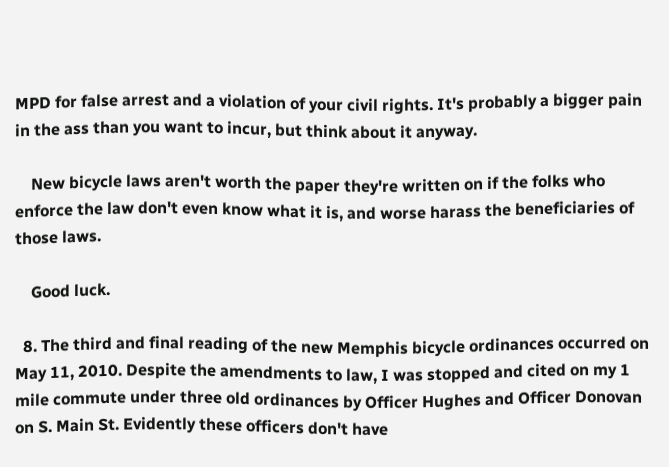MPD for false arrest and a violation of your civil rights. It's probably a bigger pain in the ass than you want to incur, but think about it anyway.

    New bicycle laws aren't worth the paper they're written on if the folks who enforce the law don't even know what it is, and worse harass the beneficiaries of those laws.

    Good luck.

  8. The third and final reading of the new Memphis bicycle ordinances occurred on May 11, 2010. Despite the amendments to law, I was stopped and cited on my 1 mile commute under three old ordinances by Officer Hughes and Officer Donovan on S. Main St. Evidently these officers don't have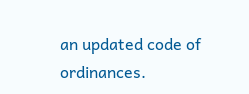an updated code of ordinances.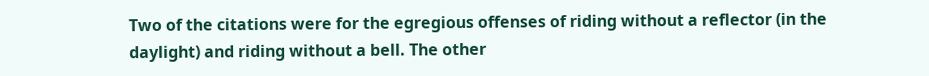Two of the citations were for the egregious offenses of riding without a reflector (in the daylight) and riding without a bell. The other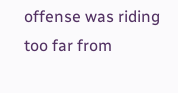offense was riding too far from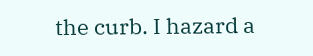the curb. I hazard a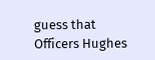guess that Officers Hughes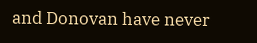and Donovan have never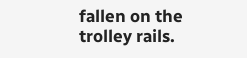fallen on the trolley rails.